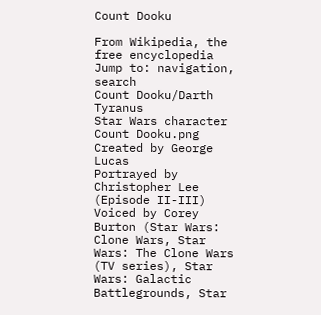Count Dooku

From Wikipedia, the free encyclopedia
Jump to: navigation, search
Count Dooku/Darth Tyranus
Star Wars character
Count Dooku.png
Created by George Lucas
Portrayed by Christopher Lee (Episode II-III)
Voiced by Corey Burton (Star Wars: Clone Wars, Star Wars: The Clone Wars (TV series), Star Wars: Galactic Battlegrounds, Star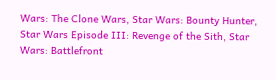Wars: The Clone Wars, Star Wars: Bounty Hunter, Star Wars Episode III: Revenge of the Sith, Star Wars: Battlefront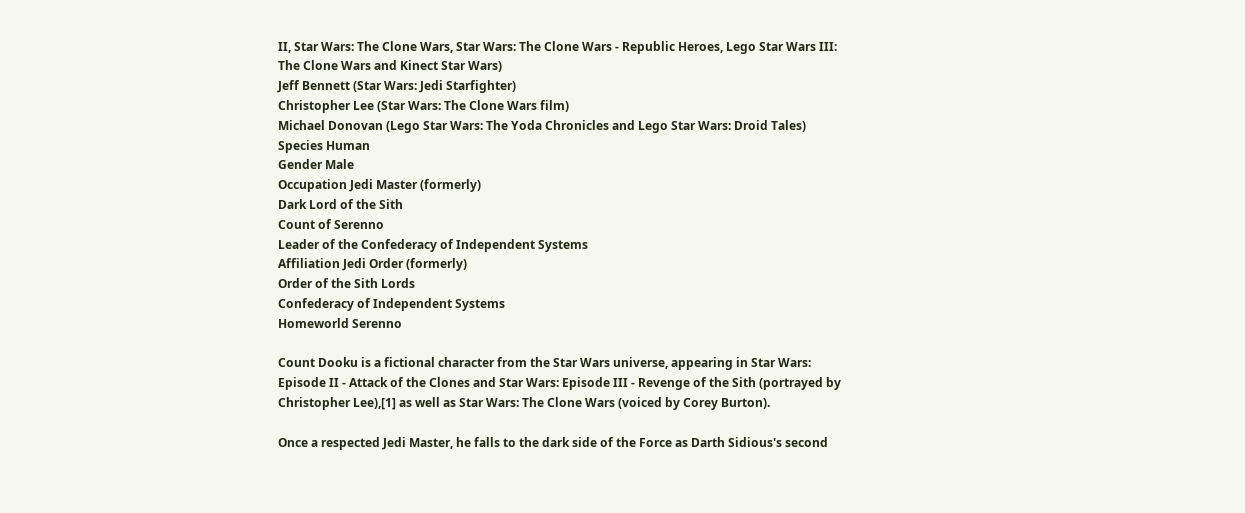II, Star Wars: The Clone Wars, Star Wars: The Clone Wars - Republic Heroes, Lego Star Wars III: The Clone Wars and Kinect Star Wars)
Jeff Bennett (Star Wars: Jedi Starfighter)
Christopher Lee (Star Wars: The Clone Wars film)
Michael Donovan (Lego Star Wars: The Yoda Chronicles and Lego Star Wars: Droid Tales)
Species Human
Gender Male
Occupation Jedi Master (formerly)
Dark Lord of the Sith
Count of Serenno
Leader of the Confederacy of Independent Systems
Affiliation Jedi Order (formerly)
Order of the Sith Lords
Confederacy of Independent Systems
Homeworld Serenno

Count Dooku is a fictional character from the Star Wars universe, appearing in Star Wars: Episode II - Attack of the Clones and Star Wars: Episode III - Revenge of the Sith (portrayed by Christopher Lee),[1] as well as Star Wars: The Clone Wars (voiced by Corey Burton).

Once a respected Jedi Master, he falls to the dark side of the Force as Darth Sidious's second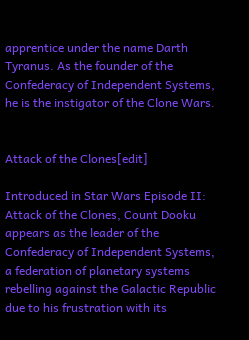apprentice under the name Darth Tyranus. As the founder of the Confederacy of Independent Systems, he is the instigator of the Clone Wars.


Attack of the Clones[edit]

Introduced in Star Wars Episode II: Attack of the Clones, Count Dooku appears as the leader of the Confederacy of Independent Systems, a federation of planetary systems rebelling against the Galactic Republic due to his frustration with its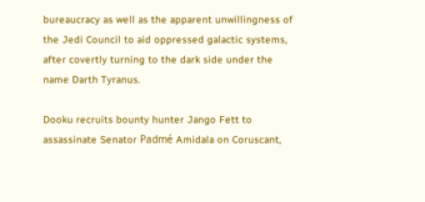bureaucracy as well as the apparent unwillingness of the Jedi Council to aid oppressed galactic systems, after covertly turning to the dark side under the name Darth Tyranus.

Dooku recruits bounty hunter Jango Fett to assassinate Senator Padmé Amidala on Coruscant,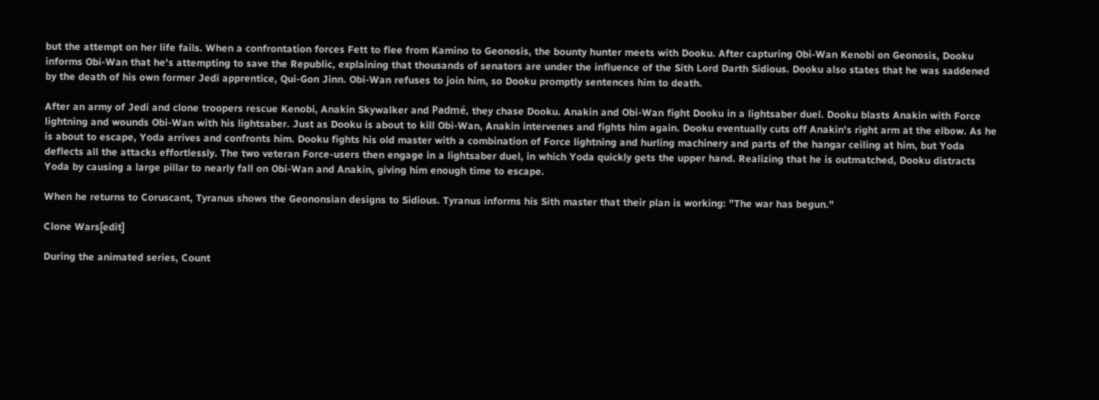but the attempt on her life fails. When a confrontation forces Fett to flee from Kamino to Geonosis, the bounty hunter meets with Dooku. After capturing Obi-Wan Kenobi on Geonosis, Dooku informs Obi-Wan that he's attempting to save the Republic, explaining that thousands of senators are under the influence of the Sith Lord Darth Sidious. Dooku also states that he was saddened by the death of his own former Jedi apprentice, Qui-Gon Jinn. Obi-Wan refuses to join him, so Dooku promptly sentences him to death.

After an army of Jedi and clone troopers rescue Kenobi, Anakin Skywalker and Padmé, they chase Dooku. Anakin and Obi-Wan fight Dooku in a lightsaber duel. Dooku blasts Anakin with Force lightning and wounds Obi-Wan with his lightsaber. Just as Dooku is about to kill Obi-Wan, Anakin intervenes and fights him again. Dooku eventually cuts off Anakin's right arm at the elbow. As he is about to escape, Yoda arrives and confronts him. Dooku fights his old master with a combination of Force lightning and hurling machinery and parts of the hangar ceiling at him, but Yoda deflects all the attacks effortlessly. The two veteran Force-users then engage in a lightsaber duel, in which Yoda quickly gets the upper hand. Realizing that he is outmatched, Dooku distracts Yoda by causing a large pillar to nearly fall on Obi-Wan and Anakin, giving him enough time to escape.

When he returns to Coruscant, Tyranus shows the Geononsian designs to Sidious. Tyranus informs his Sith master that their plan is working: "The war has begun."

Clone Wars[edit]

During the animated series, Count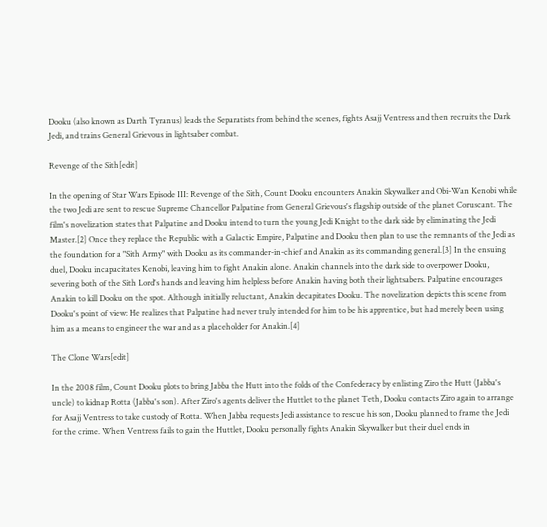Dooku (also known as Darth Tyranus) leads the Separatists from behind the scenes, fights Asajj Ventress and then recruits the Dark Jedi, and trains General Grievous in lightsaber combat.

Revenge of the Sith[edit]

In the opening of Star Wars Episode III: Revenge of the Sith, Count Dooku encounters Anakin Skywalker and Obi-Wan Kenobi while the two Jedi are sent to rescue Supreme Chancellor Palpatine from General Grievous's flagship outside of the planet Coruscant. The film's novelization states that Palpatine and Dooku intend to turn the young Jedi Knight to the dark side by eliminating the Jedi Master.[2] Once they replace the Republic with a Galactic Empire, Palpatine and Dooku then plan to use the remnants of the Jedi as the foundation for a "Sith Army" with Dooku as its commander-in-chief and Anakin as its commanding general.[3] In the ensuing duel, Dooku incapacitates Kenobi, leaving him to fight Anakin alone. Anakin channels into the dark side to overpower Dooku, severing both of the Sith Lord's hands and leaving him helpless before Anakin having both their lightsabers. Palpatine encourages Anakin to kill Dooku on the spot. Although initially reluctant, Anakin decapitates Dooku. The novelization depicts this scene from Dooku's point of view: He realizes that Palpatine had never truly intended for him to be his apprentice, but had merely been using him as a means to engineer the war and as a placeholder for Anakin.[4]

The Clone Wars[edit]

In the 2008 film, Count Dooku plots to bring Jabba the Hutt into the folds of the Confederacy by enlisting Ziro the Hutt (Jabba's uncle) to kidnap Rotta (Jabba's son). After Ziro's agents deliver the Huttlet to the planet Teth, Dooku contacts Ziro again to arrange for Asajj Ventress to take custody of Rotta. When Jabba requests Jedi assistance to rescue his son, Dooku planned to frame the Jedi for the crime. When Ventress fails to gain the Huttlet, Dooku personally fights Anakin Skywalker but their duel ends in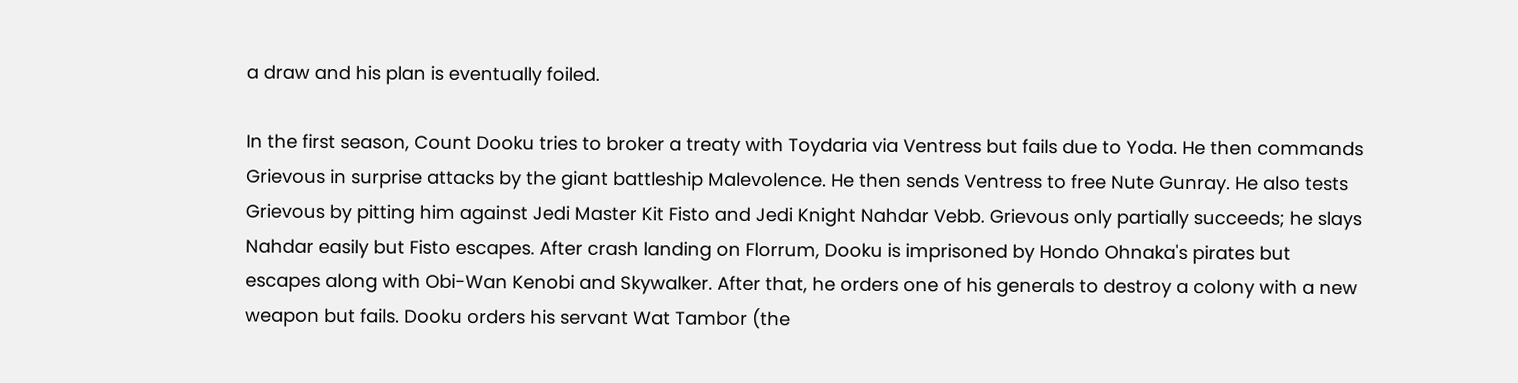a draw and his plan is eventually foiled.

In the first season, Count Dooku tries to broker a treaty with Toydaria via Ventress but fails due to Yoda. He then commands Grievous in surprise attacks by the giant battleship Malevolence. He then sends Ventress to free Nute Gunray. He also tests Grievous by pitting him against Jedi Master Kit Fisto and Jedi Knight Nahdar Vebb. Grievous only partially succeeds; he slays Nahdar easily but Fisto escapes. After crash landing on Florrum, Dooku is imprisoned by Hondo Ohnaka's pirates but escapes along with Obi-Wan Kenobi and Skywalker. After that, he orders one of his generals to destroy a colony with a new weapon but fails. Dooku orders his servant Wat Tambor (the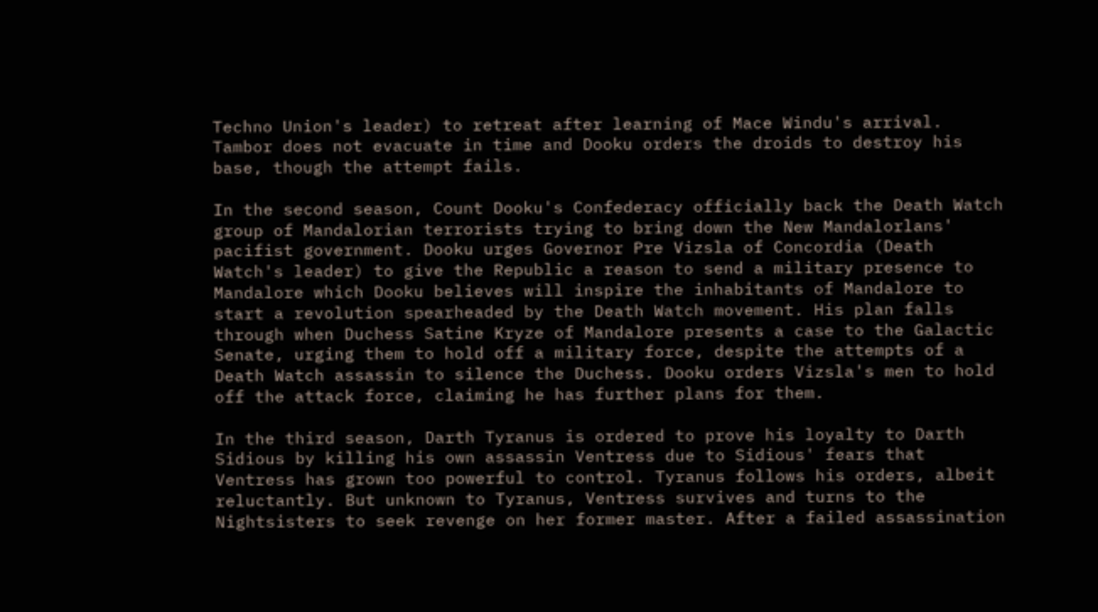Techno Union's leader) to retreat after learning of Mace Windu's arrival. Tambor does not evacuate in time and Dooku orders the droids to destroy his base, though the attempt fails.

In the second season, Count Dooku's Confederacy officially back the Death Watch group of Mandalorian terrorists trying to bring down the New Mandalorlans' pacifist government. Dooku urges Governor Pre Vizsla of Concordia (Death Watch's leader) to give the Republic a reason to send a military presence to Mandalore which Dooku believes will inspire the inhabitants of Mandalore to start a revolution spearheaded by the Death Watch movement. His plan falls through when Duchess Satine Kryze of Mandalore presents a case to the Galactic Senate, urging them to hold off a military force, despite the attempts of a Death Watch assassin to silence the Duchess. Dooku orders Vizsla's men to hold off the attack force, claiming he has further plans for them.

In the third season, Darth Tyranus is ordered to prove his loyalty to Darth Sidious by killing his own assassin Ventress due to Sidious' fears that Ventress has grown too powerful to control. Tyranus follows his orders, albeit reluctantly. But unknown to Tyranus, Ventress survives and turns to the Nightsisters to seek revenge on her former master. After a failed assassination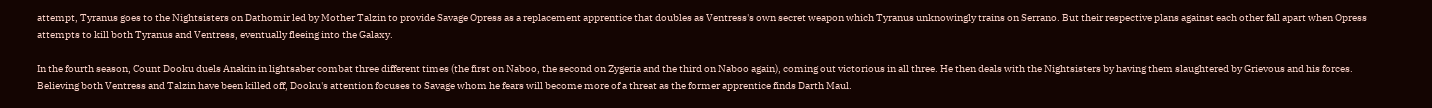attempt, Tyranus goes to the Nightsisters on Dathomir led by Mother Talzin to provide Savage Opress as a replacement apprentice that doubles as Ventress's own secret weapon which Tyranus unknowingly trains on Serrano. But their respective plans against each other fall apart when Opress attempts to kill both Tyranus and Ventress, eventually fleeing into the Galaxy.

In the fourth season, Count Dooku duels Anakin in lightsaber combat three different times (the first on Naboo, the second on Zygeria and the third on Naboo again), coming out victorious in all three. He then deals with the Nightsisters by having them slaughtered by Grievous and his forces. Believing both Ventress and Talzin have been killed off, Dooku's attention focuses to Savage whom he fears will become more of a threat as the former apprentice finds Darth Maul.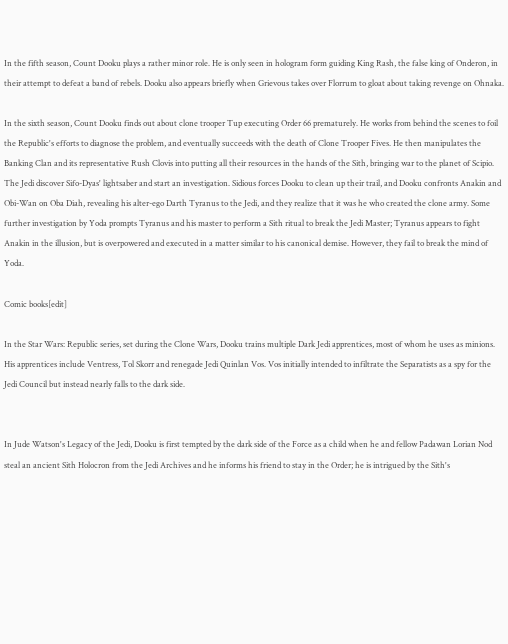In the fifth season, Count Dooku plays a rather minor role. He is only seen in hologram form guiding King Rash, the false king of Onderon, in their attempt to defeat a band of rebels. Dooku also appears briefly when Grievous takes over Florrum to gloat about taking revenge on Ohnaka.

In the sixth season, Count Dooku finds out about clone trooper Tup executing Order 66 prematurely. He works from behind the scenes to foil the Republic's efforts to diagnose the problem, and eventually succeeds with the death of Clone Trooper Fives. He then manipulates the Banking Clan and its representative Rush Clovis into putting all their resources in the hands of the Sith, bringing war to the planet of Scipio. The Jedi discover Sifo-Dyas' lightsaber and start an investigation. Sidious forces Dooku to clean up their trail, and Dooku confronts Anakin and Obi-Wan on Oba Diah, revealing his alter-ego Darth Tyranus to the Jedi, and they realize that it was he who created the clone army. Some further investigation by Yoda prompts Tyranus and his master to perform a Sith ritual to break the Jedi Master; Tyranus appears to fight Anakin in the illusion, but is overpowered and executed in a matter similar to his canonical demise. However, they fail to break the mind of Yoda.

Comic books[edit]

In the Star Wars: Republic series, set during the Clone Wars, Dooku trains multiple Dark Jedi apprentices, most of whom he uses as minions. His apprentices include Ventress, Tol Skorr and renegade Jedi Quinlan Vos. Vos initially intended to infiltrate the Separatists as a spy for the Jedi Council but instead nearly falls to the dark side.


In Jude Watson's Legacy of the Jedi, Dooku is first tempted by the dark side of the Force as a child when he and fellow Padawan Lorian Nod steal an ancient Sith Holocron from the Jedi Archives and he informs his friend to stay in the Order; he is intrigued by the Sith's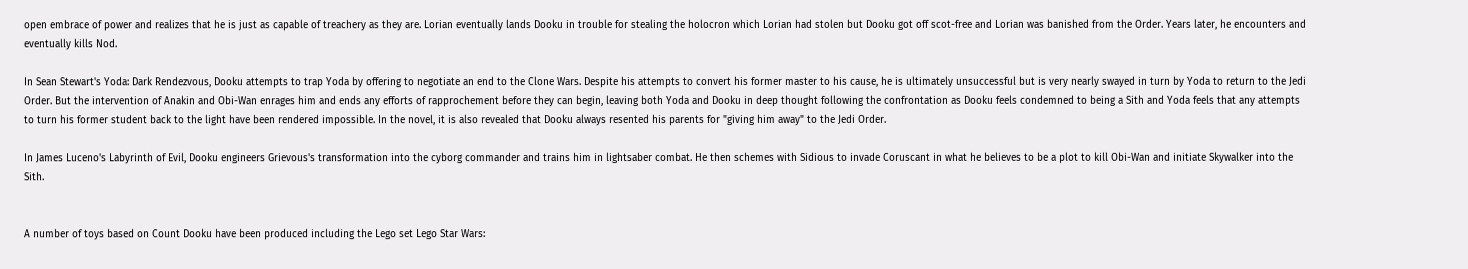open embrace of power and realizes that he is just as capable of treachery as they are. Lorian eventually lands Dooku in trouble for stealing the holocron which Lorian had stolen but Dooku got off scot-free and Lorian was banished from the Order. Years later, he encounters and eventually kills Nod.

In Sean Stewart's Yoda: Dark Rendezvous, Dooku attempts to trap Yoda by offering to negotiate an end to the Clone Wars. Despite his attempts to convert his former master to his cause, he is ultimately unsuccessful but is very nearly swayed in turn by Yoda to return to the Jedi Order. But the intervention of Anakin and Obi-Wan enrages him and ends any efforts of rapprochement before they can begin, leaving both Yoda and Dooku in deep thought following the confrontation as Dooku feels condemned to being a Sith and Yoda feels that any attempts to turn his former student back to the light have been rendered impossible. In the novel, it is also revealed that Dooku always resented his parents for "giving him away" to the Jedi Order.

In James Luceno's Labyrinth of Evil, Dooku engineers Grievous's transformation into the cyborg commander and trains him in lightsaber combat. He then schemes with Sidious to invade Coruscant in what he believes to be a plot to kill Obi-Wan and initiate Skywalker into the Sith.


A number of toys based on Count Dooku have been produced including the Lego set Lego Star Wars: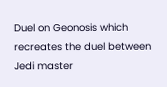Duel on Geonosis which recreates the duel between Jedi master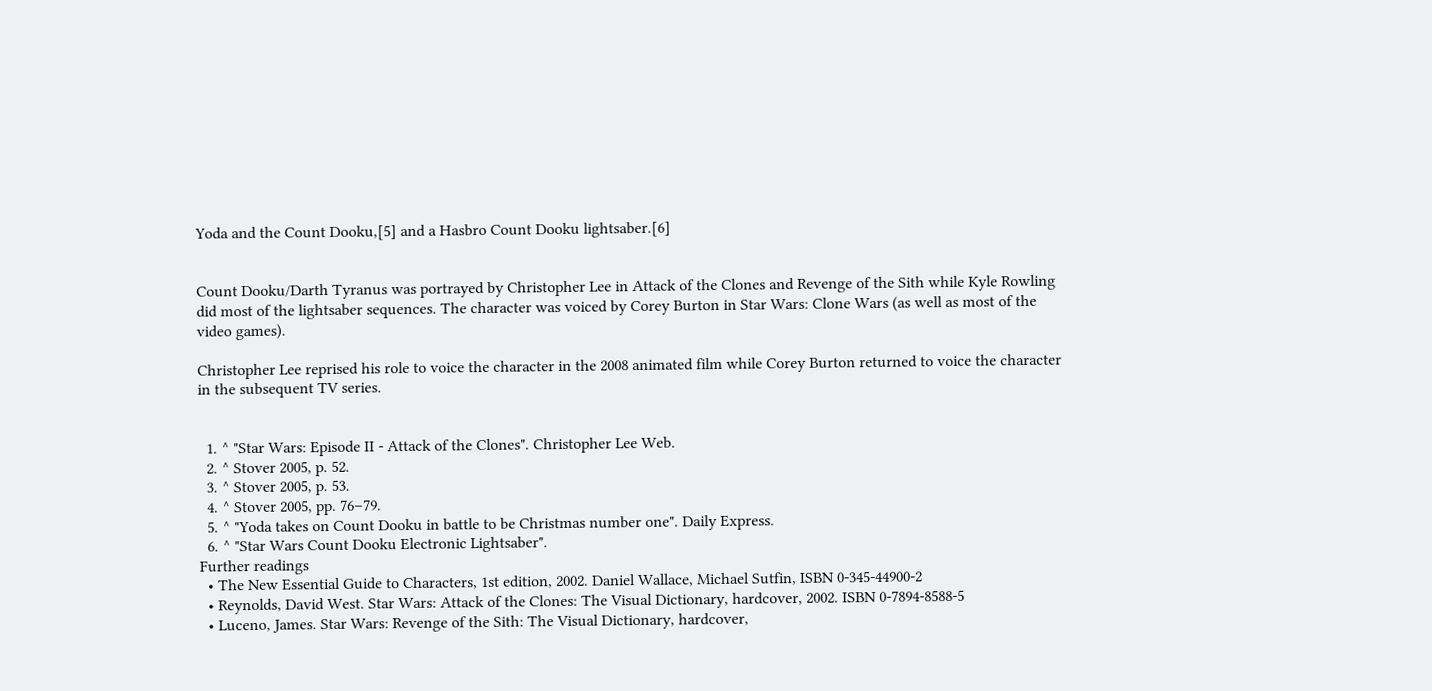Yoda and the Count Dooku,[5] and a Hasbro Count Dooku lightsaber.[6]


Count Dooku/Darth Tyranus was portrayed by Christopher Lee in Attack of the Clones and Revenge of the Sith while Kyle Rowling did most of the lightsaber sequences. The character was voiced by Corey Burton in Star Wars: Clone Wars (as well as most of the video games).

Christopher Lee reprised his role to voice the character in the 2008 animated film while Corey Burton returned to voice the character in the subsequent TV series.


  1. ^ "Star Wars: Episode II - Attack of the Clones". Christopher Lee Web.
  2. ^ Stover 2005, p. 52.
  3. ^ Stover 2005, p. 53.
  4. ^ Stover 2005, pp. 76–79.
  5. ^ "Yoda takes on Count Dooku in battle to be Christmas number one". Daily Express.
  6. ^ "Star Wars Count Dooku Electronic Lightsaber".
Further readings
  • The New Essential Guide to Characters, 1st edition, 2002. Daniel Wallace, Michael Sutfin, ISBN 0-345-44900-2
  • Reynolds, David West. Star Wars: Attack of the Clones: The Visual Dictionary, hardcover, 2002. ISBN 0-7894-8588-5
  • Luceno, James. Star Wars: Revenge of the Sith: The Visual Dictionary, hardcover,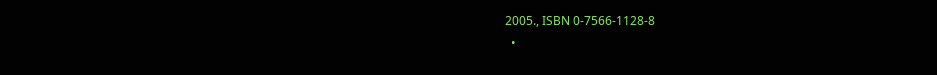2005., ISBN 0-7566-1128-8
  •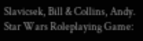Slavicsek, Bill & Collins, Andy. Star Wars Roleplaying Game: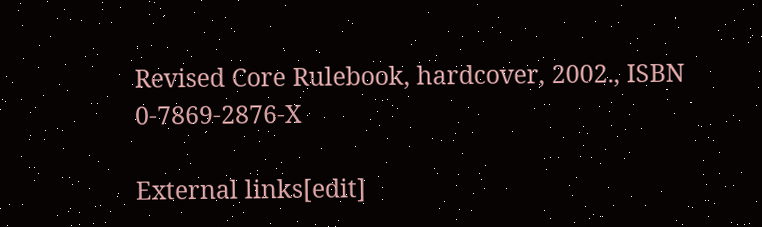Revised Core Rulebook, hardcover, 2002., ISBN 0-7869-2876-X

External links[edit]